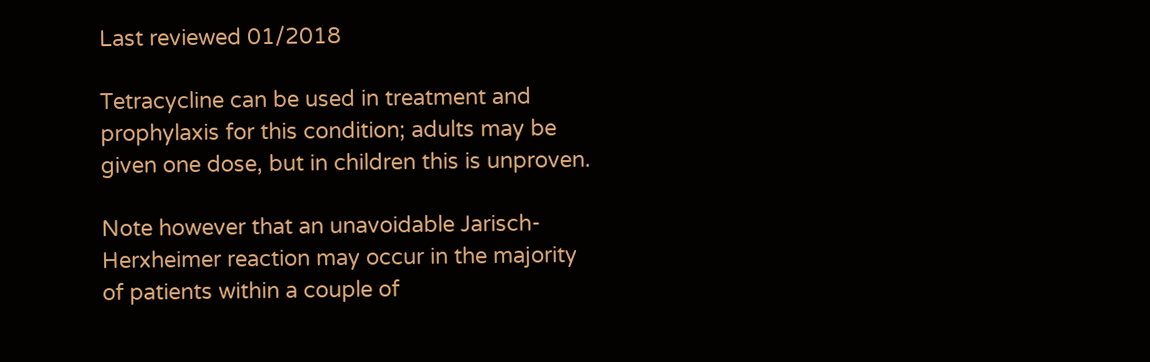Last reviewed 01/2018

Tetracycline can be used in treatment and prophylaxis for this condition; adults may be given one dose, but in children this is unproven.

Note however that an unavoidable Jarisch-Herxheimer reaction may occur in the majority of patients within a couple of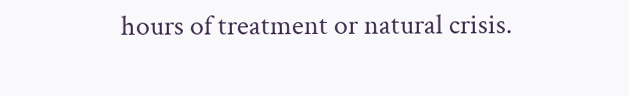hours of treatment or natural crisis.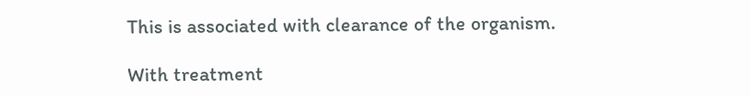This is associated with clearance of the organism.

With treatment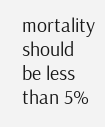mortality should be less than 5%